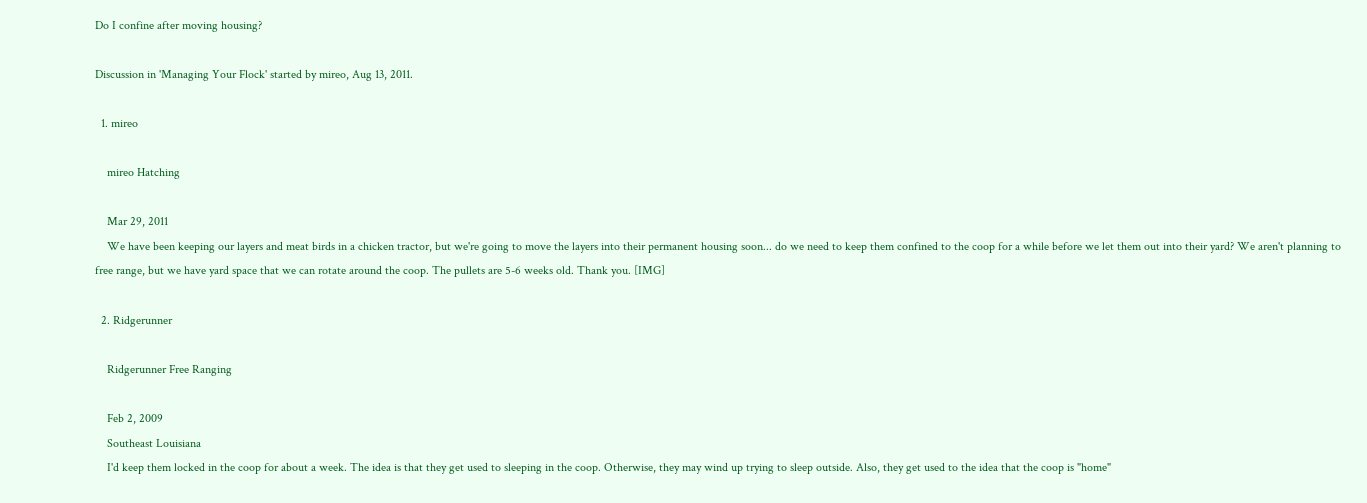Do I confine after moving housing?

Discussion in 'Managing Your Flock' started by mireo, Aug 13, 2011.

  1. mireo

    mireo Hatching

    Mar 29, 2011
    We have been keeping our layers and meat birds in a chicken tractor, but we're going to move the layers into their permanent housing soon... do we need to keep them confined to the coop for a while before we let them out into their yard? We aren't planning to free range, but we have yard space that we can rotate around the coop. The pullets are 5-6 weeks old. Thank you. [IMG]

  2. Ridgerunner

    Ridgerunner Free Ranging

    Feb 2, 2009
    Southeast Louisiana
    I'd keep them locked in the coop for about a week. The idea is that they get used to sleeping in the coop. Otherwise, they may wind up trying to sleep outside. Also, they get used to the idea that the coop is "home"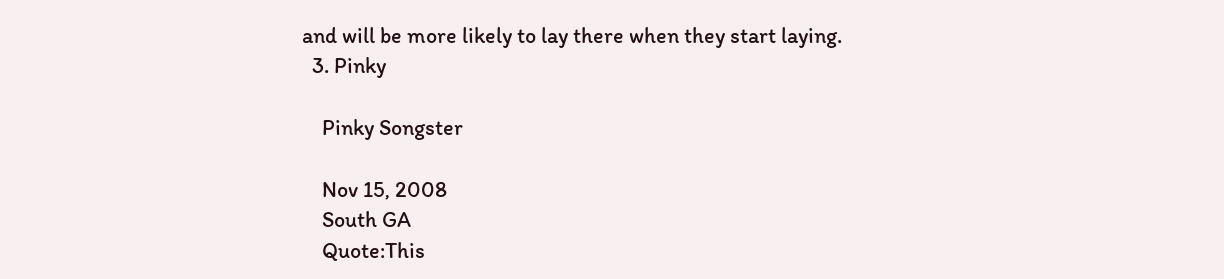and will be more likely to lay there when they start laying.
  3. Pinky

    Pinky Songster

    Nov 15, 2008
    South GA
    Quote:This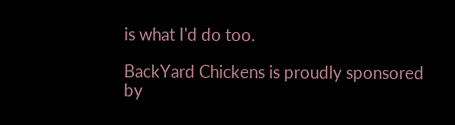is what I'd do too.

BackYard Chickens is proudly sponsored by